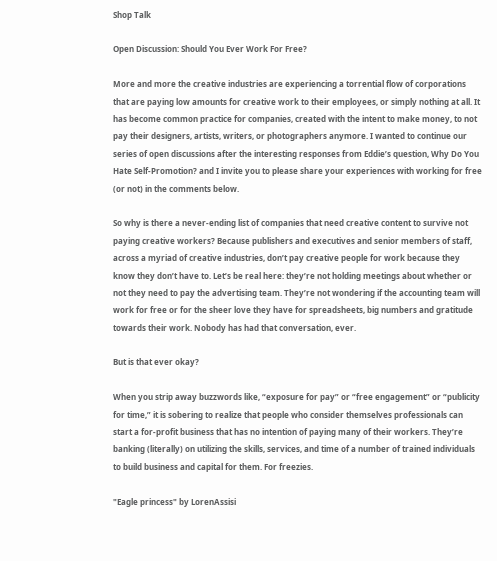Shop Talk

Open Discussion: Should You Ever Work For Free?

More and more the creative industries are experiencing a torrential flow of corporations that are paying low amounts for creative work to their employees, or simply nothing at all. It has become common practice for companies, created with the intent to make money, to not pay their designers, artists, writers, or photographers anymore. I wanted to continue our series of open discussions after the interesting responses from Eddie’s question, Why Do You Hate Self-Promotion? and I invite you to please share your experiences with working for free (or not) in the comments below.

So why is there a never-ending list of companies that need creative content to survive not paying creative workers? Because publishers and executives and senior members of staff, across a myriad of creative industries, don’t pay creative people for work because they know they don’t have to. Let’s be real here: they’re not holding meetings about whether or not they need to pay the advertising team. They’re not wondering if the accounting team will work for free or for the sheer love they have for spreadsheets, big numbers and gratitude towards their work. Nobody has had that conversation, ever.

But is that ever okay?

When you strip away buzzwords like, “exposure for pay” or “free engagement” or “publicity for time,” it is sobering to realize that people who consider themselves professionals can start a for-profit business that has no intention of paying many of their workers. They’re banking (literally) on utilizing the skills, services, and time of a number of trained individuals to build business and capital for them. For freezies.

"Eagle princess" by LorenAssisi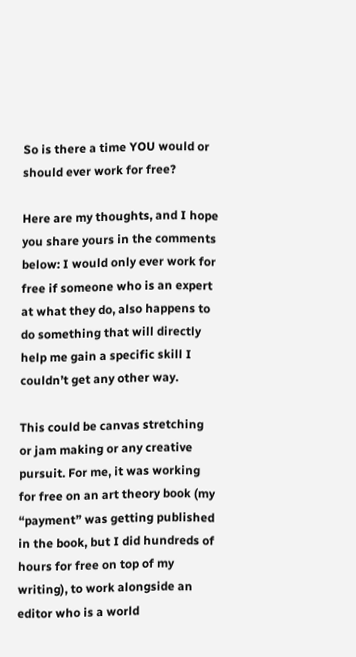So is there a time YOU would or should ever work for free?

Here are my thoughts, and I hope you share yours in the comments below: I would only ever work for free if someone who is an expert at what they do, also happens to do something that will directly help me gain a specific skill I couldn’t get any other way.

This could be canvas stretching or jam making or any creative pursuit. For me, it was working for free on an art theory book (my “payment” was getting published in the book, but I did hundreds of hours for free on top of my writing), to work alongside an editor who is a world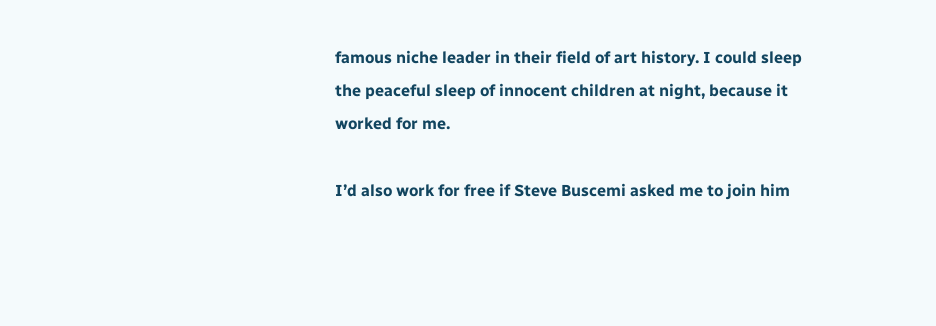famous niche leader in their field of art history. I could sleep the peaceful sleep of innocent children at night, because it worked for me.

I’d also work for free if Steve Buscemi asked me to join him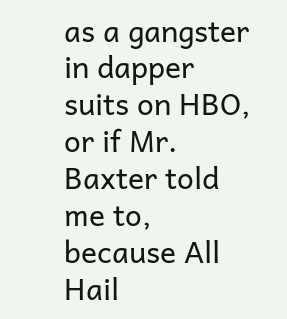as a gangster in dapper suits on HBO, or if Mr. Baxter told me to, because All Hail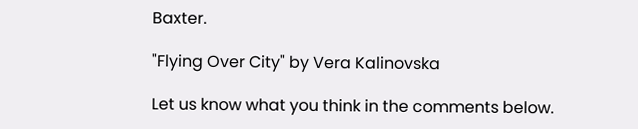Baxter.

"Flying Over City" by Vera Kalinovska

Let us know what you think in the comments below.